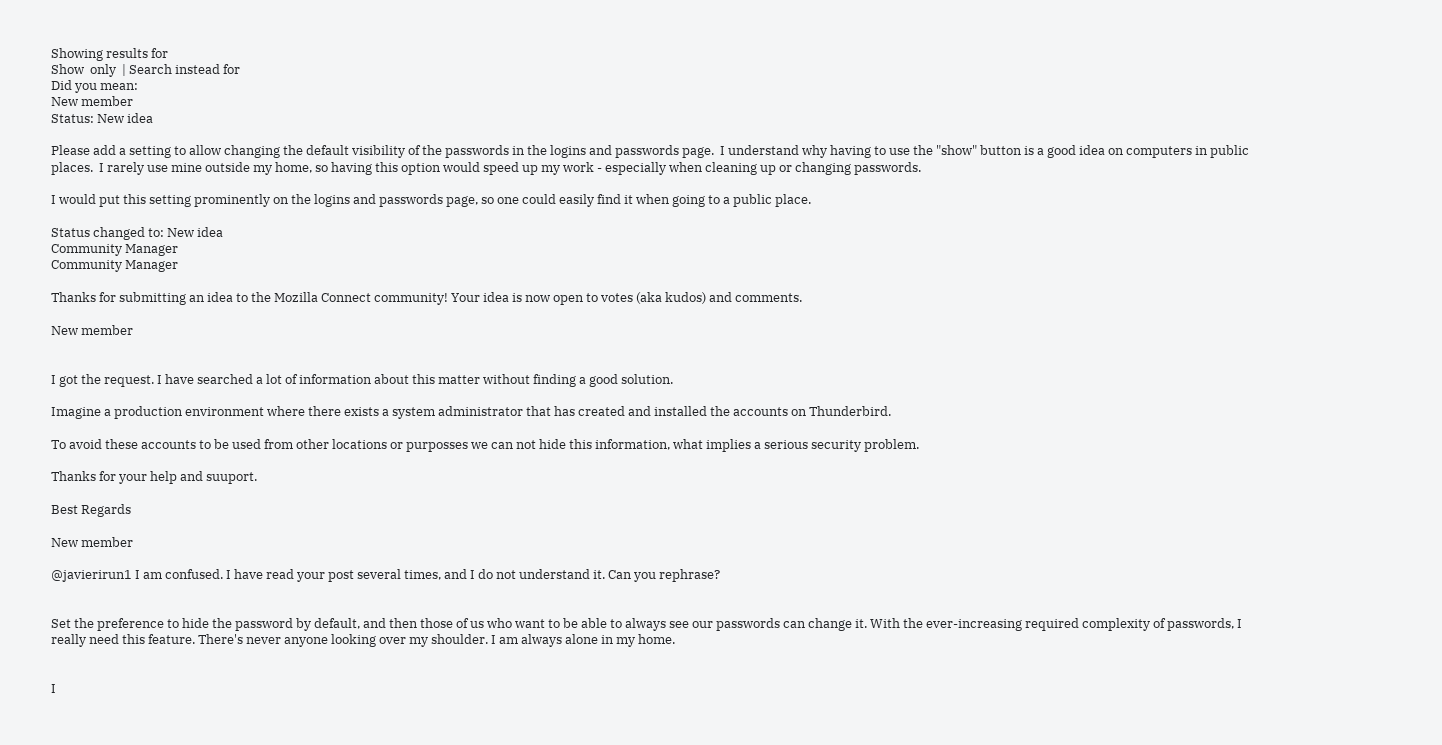Showing results for
Show  only  | Search instead for
Did you mean:
New member
Status: New idea

Please add a setting to allow changing the default visibility of the passwords in the logins and passwords page.  I understand why having to use the "show" button is a good idea on computers in public places.  I rarely use mine outside my home, so having this option would speed up my work - especially when cleaning up or changing passwords.

I would put this setting prominently on the logins and passwords page, so one could easily find it when going to a public place.

Status changed to: New idea
Community Manager
Community Manager

Thanks for submitting an idea to the Mozilla Connect community! Your idea is now open to votes (aka kudos) and comments.

New member


I got the request. I have searched a lot of information about this matter without finding a good solution.

Imagine a production environment where there exists a system administrator that has created and installed the accounts on Thunderbird.

To avoid these accounts to be used from other locations or purposses we can not hide this information, what implies a serious security problem.

Thanks for your help and suuport.

Best Regards

New member

@javierirun1 I am confused. I have read your post several times, and I do not understand it. Can you rephrase?


Set the preference to hide the password by default, and then those of us who want to be able to always see our passwords can change it. With the ever-increasing required complexity of passwords, I really need this feature. There's never anyone looking over my shoulder. I am always alone in my home.


I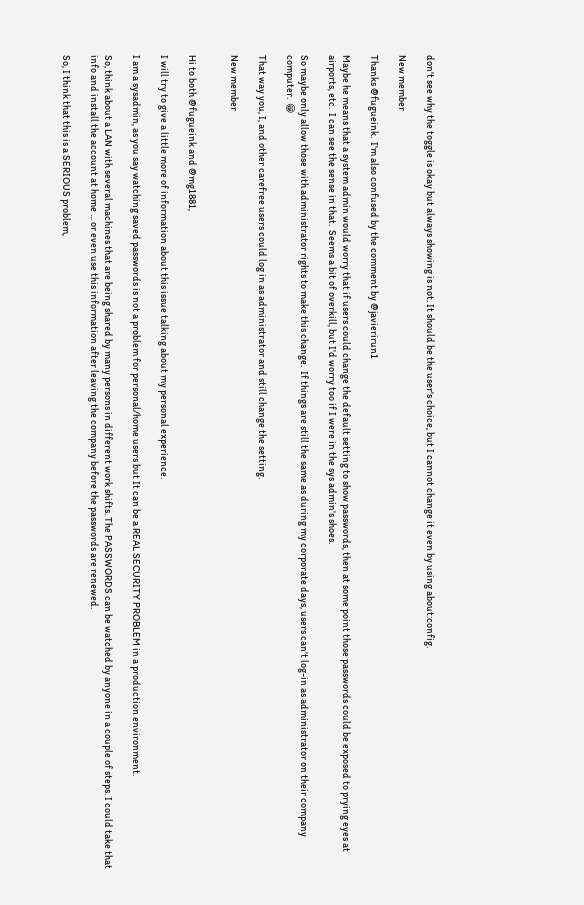don't see why the toggle is okay but always showing is not. It should be the user's choice, but I cannot change it even by using about:config.

New member

Thanks @fugueink.  I'm also confused by the comment by @javierirun1

Maybe he means that a system admin would worry that if users could change the default setting to show passwords, then at some point those passwords could be exposed to prying eyes at airports, etc.  I can see the sense in that.  Seems a bit of overkill, but I'd worry too if I were in the sys admin's shoes.

So maybe only allow those with administrator rights to make this change.  If things are still the same as during my corporate days, users can't log-in as administrator on their company computer.  😁

That way you, I, and other carefree users could log in as administrator and still change the setting.

New member


Hi to both @fugueink and @mg1881,

I will try to give a little more of information about this issue talking about my personal experience.

I am a sysadmin, as you say watching saved passwords is not a problem for personal/home users but It can be a REAL SECURITY PROBLEM in a production environment.

So, think about a LAN with several machines that are being shared by many persons in different work shifts. The PASSWORDS can be watched by anyone in a couple of steps. I could take that info and install the account at home ... or even use this information after leaving the company before the passwords are renewed.

So, I think that this is a SERIOUS problem,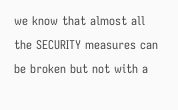we know that almost all the SECURITY measures can be broken but not with a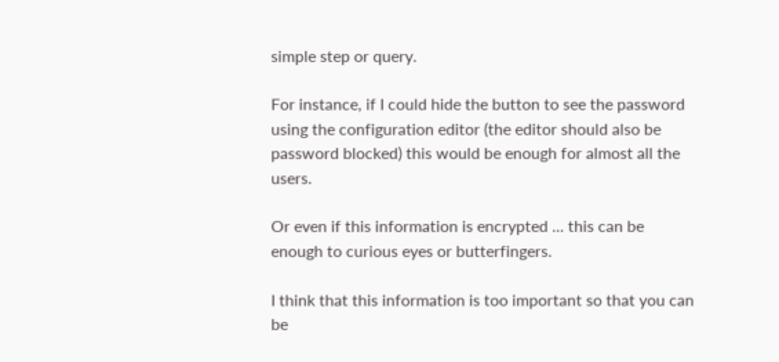simple step or query.

For instance, if I could hide the button to see the password using the configuration editor (the editor should also be password blocked) this would be enough for almost all the users.

Or even if this information is encrypted ... this can be enough to curious eyes or butterfingers.

I think that this information is too important so that you can be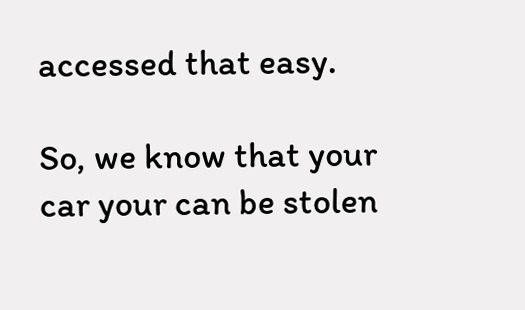accessed that easy.

So, we know that your car your can be stolen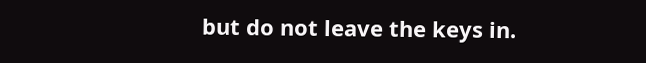but do not leave the keys in.